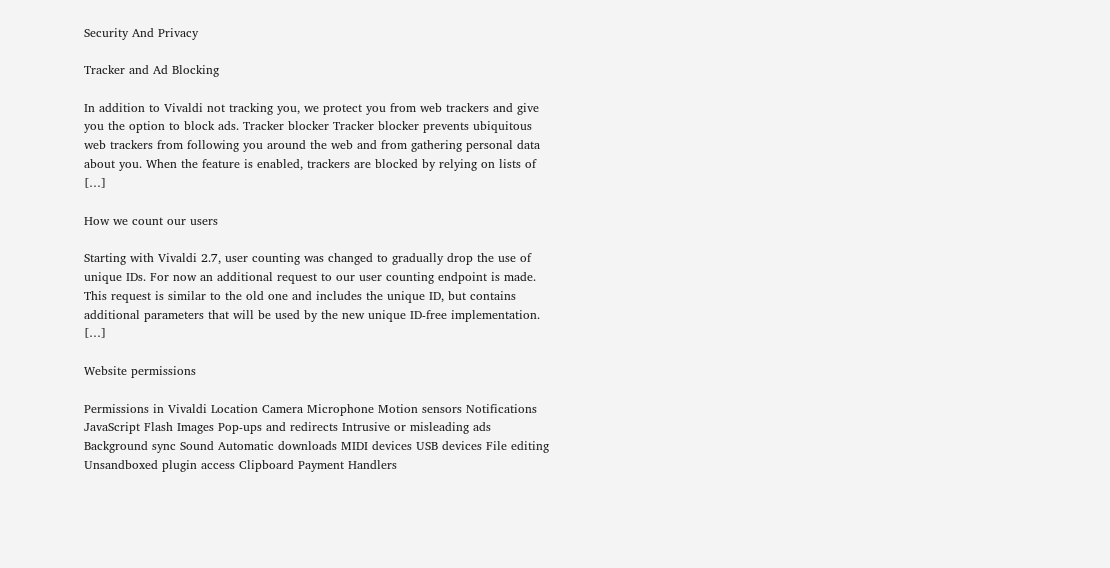Security And Privacy

Tracker and Ad Blocking

In addition to Vivaldi not tracking you, we protect you from web trackers and give you the option to block ads. Tracker blocker Tracker blocker prevents ubiquitous web trackers from following you around the web and from gathering personal data about you. When the feature is enabled, trackers are blocked by relying on lists of […]

How we count our users

Starting with Vivaldi 2.7, user counting was changed to gradually drop the use of unique IDs. For now an additional request to our user counting endpoint is made. This request is similar to the old one and includes the unique ID, but contains additional parameters that will be used by the new unique ID-free implementation. […]

Website permissions

Permissions in Vivaldi Location Camera Microphone Motion sensors Notifications JavaScript Flash Images Pop-ups and redirects Intrusive or misleading ads Background sync Sound Automatic downloads MIDI devices USB devices File editing Unsandboxed plugin access Clipboard Payment Handlers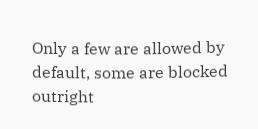Only a few are allowed by default, some are blocked outright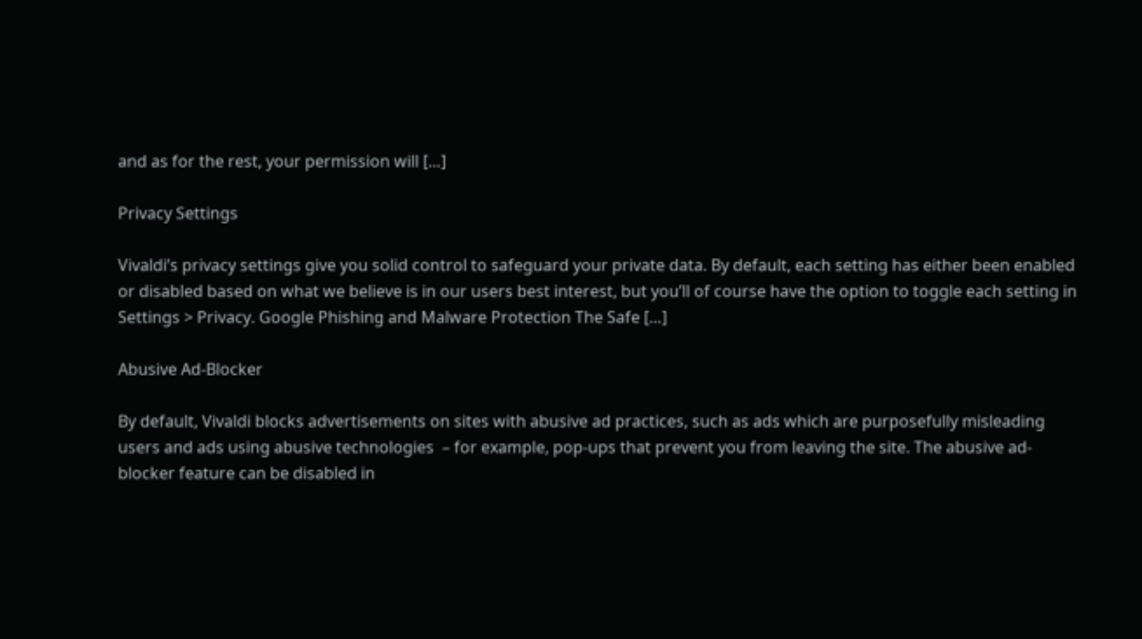and as for the rest, your permission will […]

Privacy Settings

Vivaldi’s privacy settings give you solid control to safeguard your private data. By default, each setting has either been enabled or disabled based on what we believe is in our users best interest, but you’ll of course have the option to toggle each setting in Settings > Privacy. Google Phishing and Malware Protection The Safe […]

Abusive Ad-Blocker

By default, Vivaldi blocks advertisements on sites with abusive ad practices, such as ads which are purposefully misleading users and ads using abusive technologies  – for example, pop-ups that prevent you from leaving the site. The abusive ad-blocker feature can be disabled in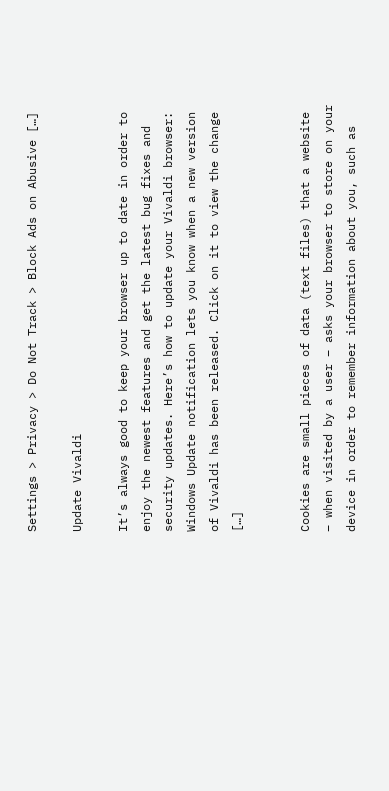Settings > Privacy > Do Not Track > Block Ads on Abusive […]

Update Vivaldi

It’s always good to keep your browser up to date in order to enjoy the newest features and get the latest bug fixes and security updates. Here’s how to update your Vivaldi browser: Windows Update notification lets you know when a new version of Vivaldi has been released. Click on it to view the change […]


Cookies are small pieces of data (text files) that a website – when visited by a user – asks your browser to store on your device in order to remember information about you, such as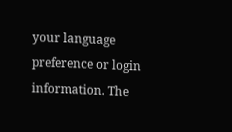your language preference or login information. The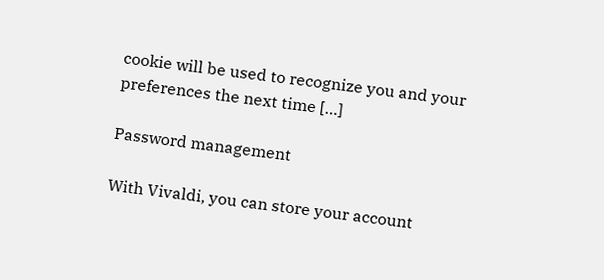cookie will be used to recognize you and your preferences the next time […]

Password management

With Vivaldi, you can store your account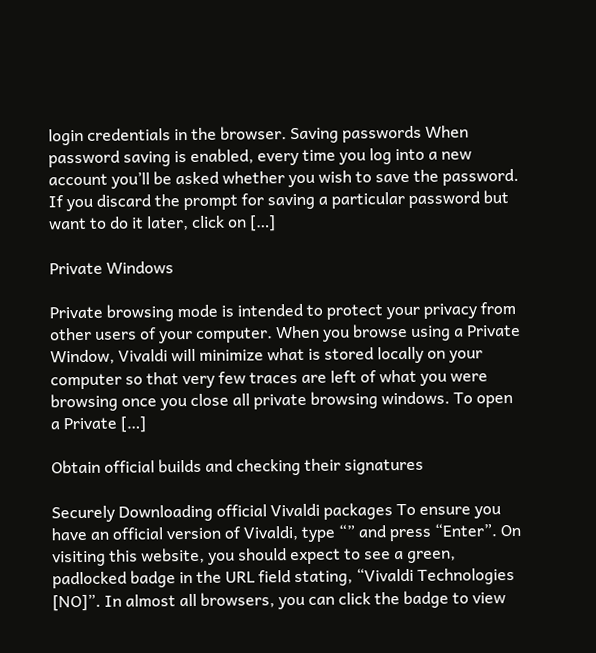login credentials in the browser. Saving passwords When password saving is enabled, every time you log into a new account you’ll be asked whether you wish to save the password. If you discard the prompt for saving a particular password but want to do it later, click on […]

Private Windows

Private browsing mode is intended to protect your privacy from other users of your computer. When you browse using a Private Window, Vivaldi will minimize what is stored locally on your computer so that very few traces are left of what you were browsing once you close all private browsing windows. To open a Private […]

Obtain official builds and checking their signatures

Securely Downloading official Vivaldi packages To ensure you have an official version of Vivaldi, type “” and press “Enter”. On visiting this website, you should expect to see a green, padlocked badge in the URL field stating, “Vivaldi Technologies [NO]”. In almost all browsers, you can click the badge to view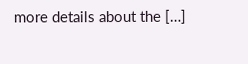more details about the […]